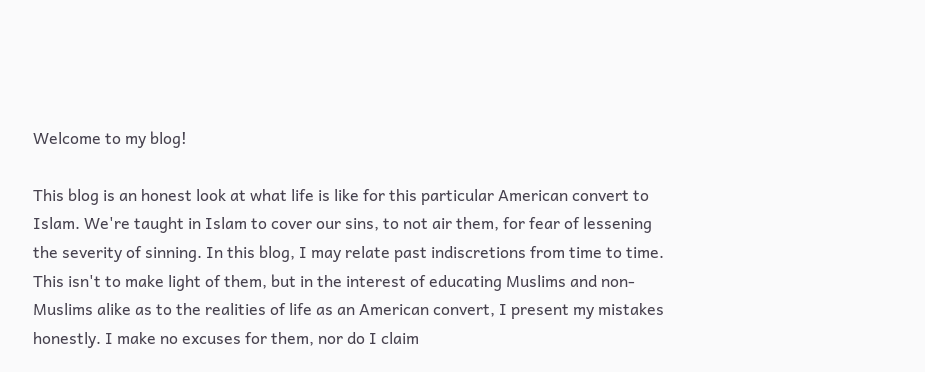Welcome to my blog!

This blog is an honest look at what life is like for this particular American convert to Islam. We're taught in Islam to cover our sins, to not air them, for fear of lessening the severity of sinning. In this blog, I may relate past indiscretions from time to time. This isn't to make light of them, but in the interest of educating Muslims and non-Muslims alike as to the realities of life as an American convert, I present my mistakes honestly. I make no excuses for them, nor do I claim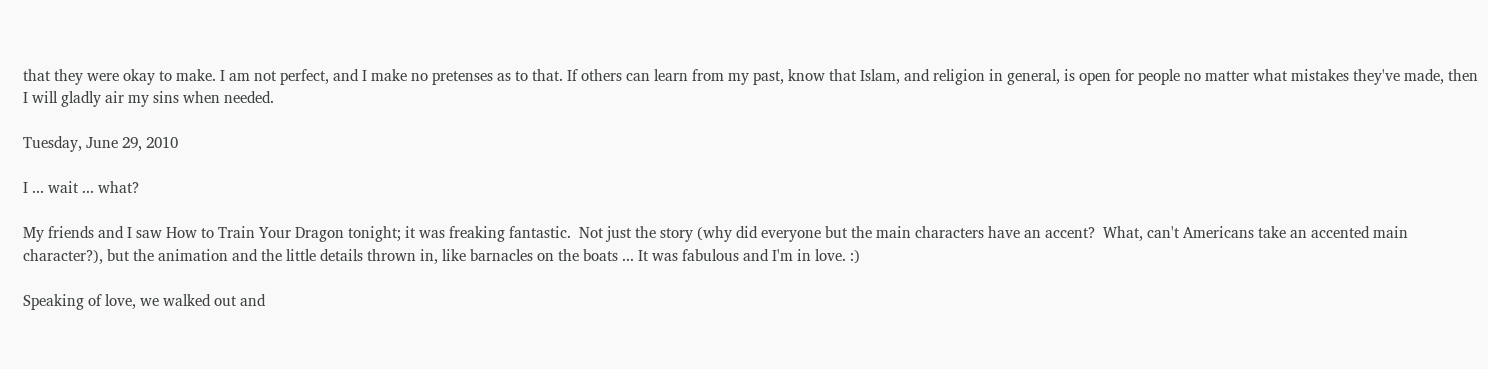that they were okay to make. I am not perfect, and I make no pretenses as to that. If others can learn from my past, know that Islam, and religion in general, is open for people no matter what mistakes they've made, then I will gladly air my sins when needed.

Tuesday, June 29, 2010

I ... wait ... what?

My friends and I saw How to Train Your Dragon tonight; it was freaking fantastic.  Not just the story (why did everyone but the main characters have an accent?  What, can't Americans take an accented main character?), but the animation and the little details thrown in, like barnacles on the boats ... It was fabulous and I'm in love. :)

Speaking of love, we walked out and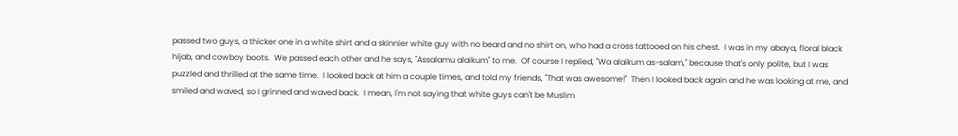passed two guys, a thicker one in a white shirt and a skinnier white guy with no beard and no shirt on, who had a cross tattooed on his chest.  I was in my abaya, floral black hijab, and cowboy boots.  We passed each other and he says, "Assalamu alaikum" to me.  Of course I replied, "Wa alaikum as-salam," because that's only polite, but I was puzzled and thrilled at the same time.  I looked back at him a couple times, and told my friends, "That was awesome!"  Then I looked back again and he was looking at me, and smiled and waved, so I grinned and waved back.  I mean, I'm not saying that white guys can't be Muslim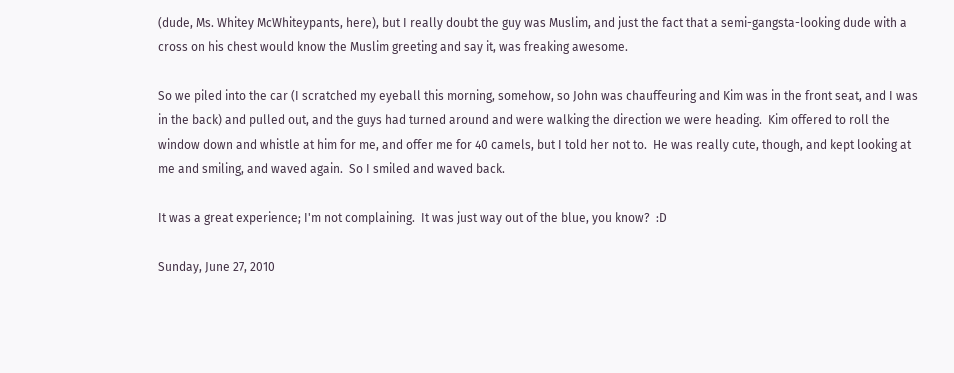(dude, Ms. Whitey McWhiteypants, here), but I really doubt the guy was Muslim, and just the fact that a semi-gangsta-looking dude with a cross on his chest would know the Muslim greeting and say it, was freaking awesome.

So we piled into the car (I scratched my eyeball this morning, somehow, so John was chauffeuring and Kim was in the front seat, and I was in the back) and pulled out, and the guys had turned around and were walking the direction we were heading.  Kim offered to roll the window down and whistle at him for me, and offer me for 40 camels, but I told her not to.  He was really cute, though, and kept looking at me and smiling, and waved again.  So I smiled and waved back.

It was a great experience; I'm not complaining.  It was just way out of the blue, you know?  :D

Sunday, June 27, 2010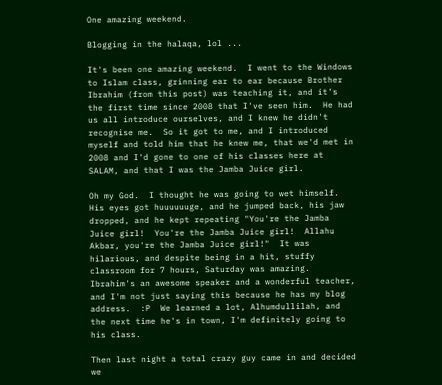One amazing weekend.

Blogging in the halaqa, lol ...

It's been one amazing weekend.  I went to the Windows to Islam class, grinning ear to ear because Brother Ibrahim (from this post) was teaching it, and it's the first time since 2008 that I've seen him.  He had us all introduce ourselves, and I knew he didn't recognise me.  So it got to me, and I introduced myself and told him that he knew me, that we'd met in 2008 and I'd gone to one of his classes here at SALAM, and that I was the Jamba Juice girl.

Oh my God.  I thought he was going to wet himself.  His eyes got huuuuuuge, and he jumped back, his jaw dropped, and he kept repeating "You're the Jamba Juice girl!  You're the Jamba Juice girl!  Allahu Akbar, you're the Jamba Juice girl!"  It was hilarious, and despite being in a hit, stuffy classroom for 7 hours, Saturday was amazing.  Ibrahim's an awesome speaker and a wonderful teacher, and I'm not just saying this because he has my blog address.  :P  We learned a lot, Alhumdullilah, and the next time he's in town, I'm definitely going to his class.

Then last night a total crazy guy came in and decided we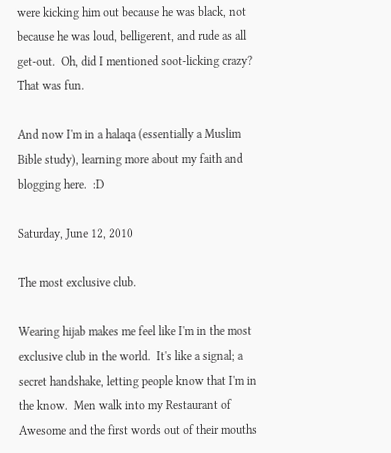were kicking him out because he was black, not because he was loud, belligerent, and rude as all get-out.  Oh, did I mentioned soot-licking crazy?  That was fun.

And now I'm in a halaqa (essentially a Muslim Bible study), learning more about my faith and blogging here.  :D

Saturday, June 12, 2010

The most exclusive club.

Wearing hijab makes me feel like I'm in the most exclusive club in the world.  It's like a signal; a secret handshake, letting people know that I'm in the know.  Men walk into my Restaurant of Awesome and the first words out of their mouths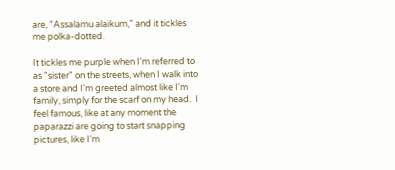are, "Assalamu alaikum," and it tickles me polka-dotted.

It tickles me purple when I'm referred to as "sister" on the streets, when I walk into a store and I'm greeted almost like I'm family, simply for the scarf on my head.  I feel famous, like at any moment the paparazzi are going to start snapping pictures, like I'm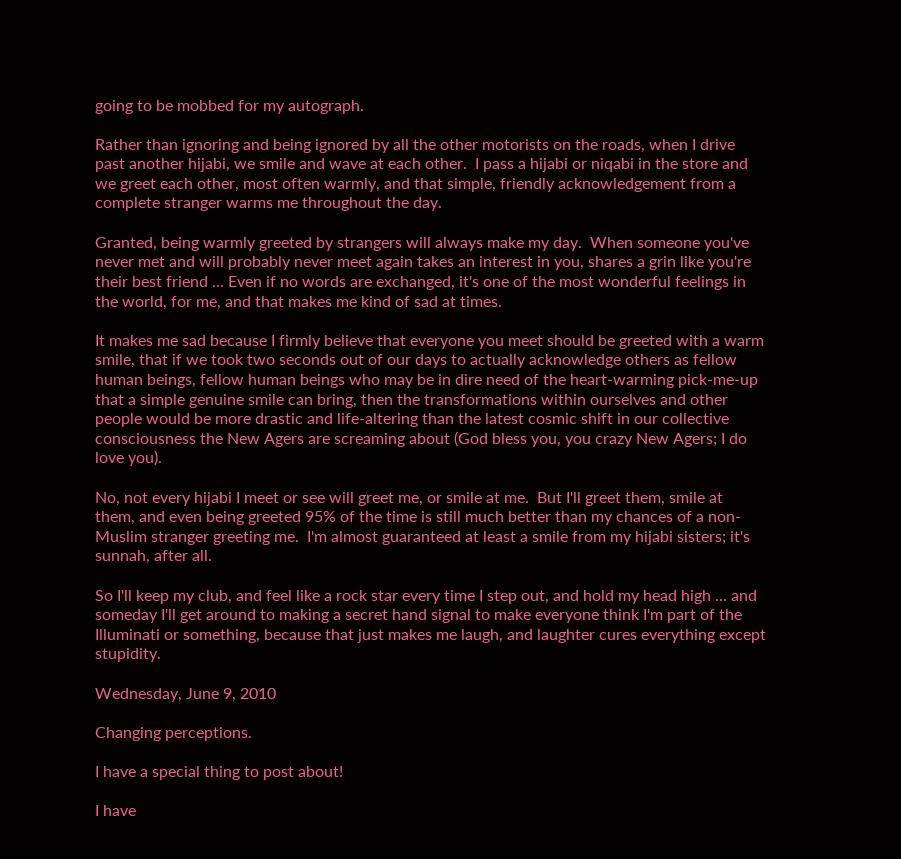going to be mobbed for my autograph.

Rather than ignoring and being ignored by all the other motorists on the roads, when I drive past another hijabi, we smile and wave at each other.  I pass a hijabi or niqabi in the store and we greet each other, most often warmly, and that simple, friendly acknowledgement from a complete stranger warms me throughout the day.

Granted, being warmly greeted by strangers will always make my day.  When someone you've never met and will probably never meet again takes an interest in you, shares a grin like you're their best friend ... Even if no words are exchanged, it's one of the most wonderful feelings in the world, for me, and that makes me kind of sad at times.

It makes me sad because I firmly believe that everyone you meet should be greeted with a warm smile, that if we took two seconds out of our days to actually acknowledge others as fellow human beings, fellow human beings who may be in dire need of the heart-warming pick-me-up that a simple genuine smile can bring, then the transformations within ourselves and other people would be more drastic and life-altering than the latest cosmic shift in our collective consciousness the New Agers are screaming about (God bless you, you crazy New Agers; I do love you).

No, not every hijabi I meet or see will greet me, or smile at me.  But I'll greet them, smile at them, and even being greeted 95% of the time is still much better than my chances of a non-Muslim stranger greeting me.  I'm almost guaranteed at least a smile from my hijabi sisters; it's sunnah, after all.

So I'll keep my club, and feel like a rock star every time I step out, and hold my head high ... and someday I'll get around to making a secret hand signal to make everyone think I'm part of the Illuminati or something, because that just makes me laugh, and laughter cures everything except stupidity.

Wednesday, June 9, 2010

Changing perceptions.

I have a special thing to post about!

I have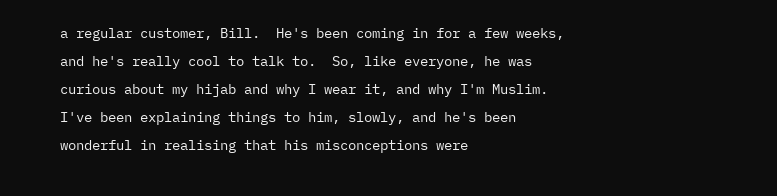a regular customer, Bill.  He's been coming in for a few weeks, and he's really cool to talk to.  So, like everyone, he was curious about my hijab and why I wear it, and why I'm Muslim.  I've been explaining things to him, slowly, and he's been wonderful in realising that his misconceptions were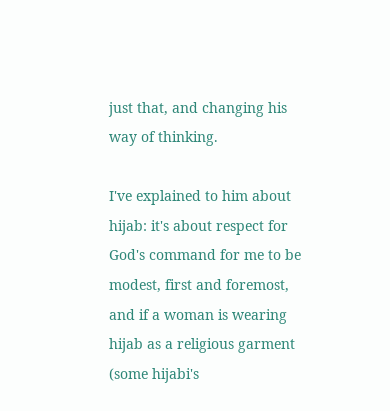just that, and changing his way of thinking.

I've explained to him about hijab: it's about respect for God's command for me to be modest, first and foremost, and if a woman is wearing hijab as a religious garment (some hijabi's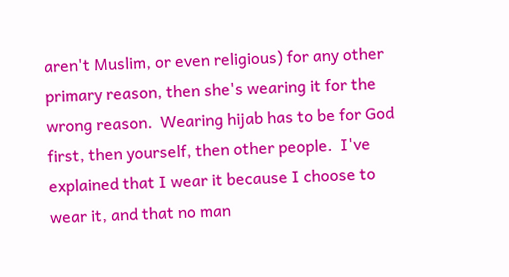aren't Muslim, or even religious) for any other primary reason, then she's wearing it for the wrong reason.  Wearing hijab has to be for God first, then yourself, then other people.  I've explained that I wear it because I choose to wear it, and that no man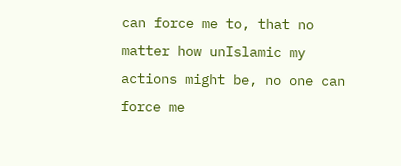can force me to, that no matter how unIslamic my actions might be, no one can force me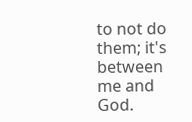to not do them; it's between me and God.